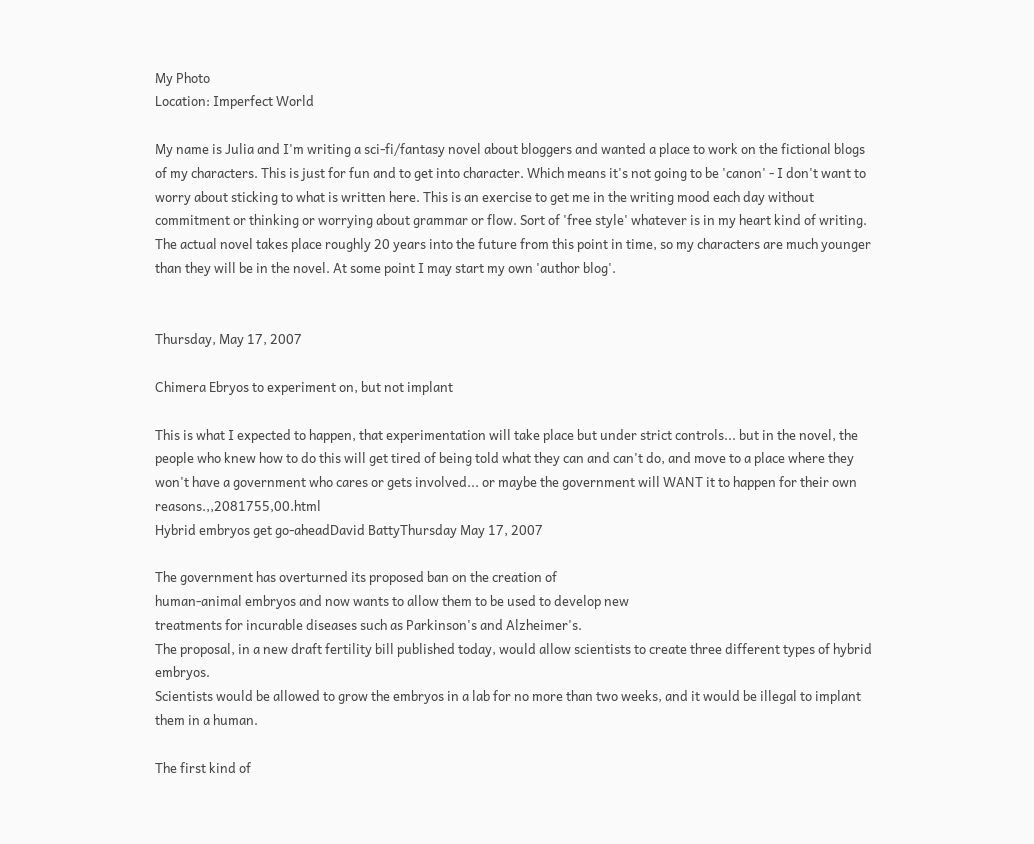My Photo
Location: Imperfect World

My name is Julia and I'm writing a sci-fi/fantasy novel about bloggers and wanted a place to work on the fictional blogs of my characters. This is just for fun and to get into character. Which means it's not going to be 'canon' - I don't want to worry about sticking to what is written here. This is an exercise to get me in the writing mood each day without commitment or thinking or worrying about grammar or flow. Sort of 'free style' whatever is in my heart kind of writing. The actual novel takes place roughly 20 years into the future from this point in time, so my characters are much younger than they will be in the novel. At some point I may start my own 'author blog'.


Thursday, May 17, 2007

Chimera Ebryos to experiment on, but not implant

This is what I expected to happen, that experimentation will take place but under strict controls... but in the novel, the people who knew how to do this will get tired of being told what they can and can't do, and move to a place where they won't have a government who cares or gets involved... or maybe the government will WANT it to happen for their own reasons.,,2081755,00.html
Hybrid embryos get go-aheadDavid BattyThursday May 17, 2007

The government has overturned its proposed ban on the creation of
human-animal embryos and now wants to allow them to be used to develop new
treatments for incurable diseases such as Parkinson's and Alzheimer's.
The proposal, in a new draft fertility bill published today, would allow scientists to create three different types of hybrid embryos.
Scientists would be allowed to grow the embryos in a lab for no more than two weeks, and it would be illegal to implant them in a human.

The first kind of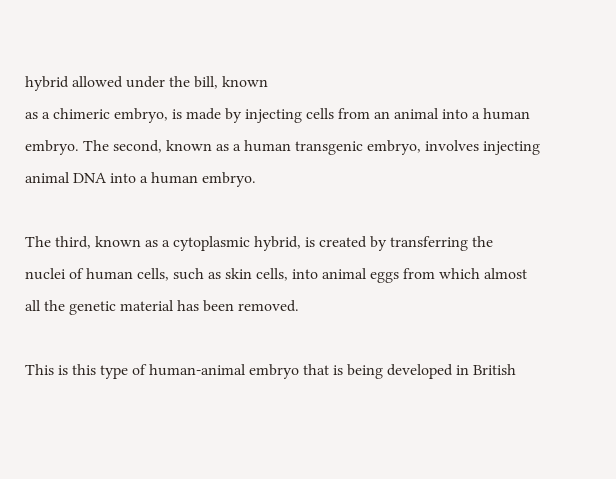hybrid allowed under the bill, known
as a chimeric embryo, is made by injecting cells from an animal into a human
embryo. The second, known as a human transgenic embryo, involves injecting
animal DNA into a human embryo.

The third, known as a cytoplasmic hybrid, is created by transferring the
nuclei of human cells, such as skin cells, into animal eggs from which almost
all the genetic material has been removed.

This is this type of human-animal embryo that is being developed in British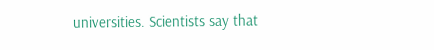universities. Scientists say that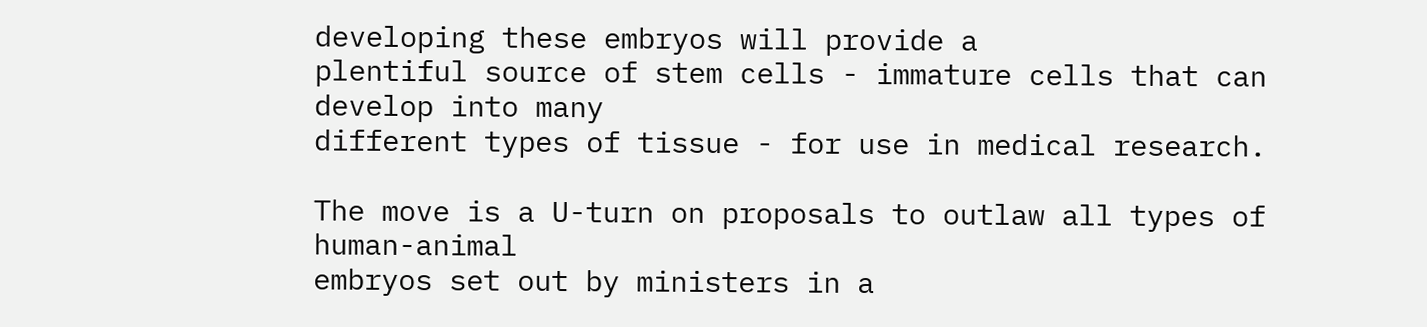developing these embryos will provide a
plentiful source of stem cells - immature cells that can develop into many
different types of tissue - for use in medical research.

The move is a U-turn on proposals to outlaw all types of human-animal
embryos set out by ministers in a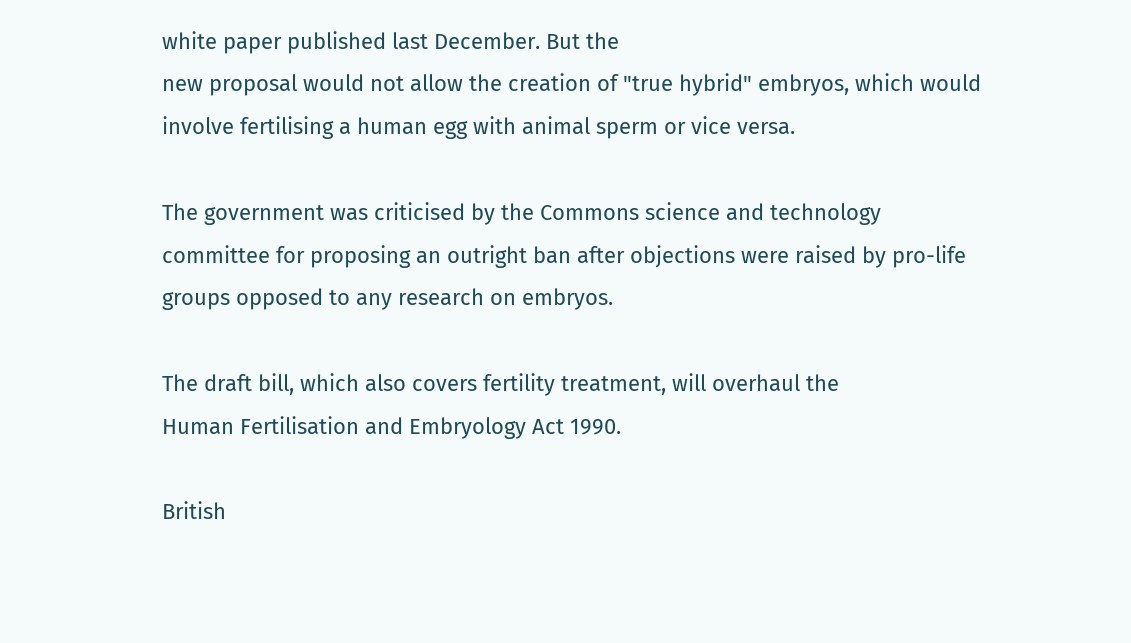white paper published last December. But the
new proposal would not allow the creation of "true hybrid" embryos, which would
involve fertilising a human egg with animal sperm or vice versa.

The government was criticised by the Commons science and technology
committee for proposing an outright ban after objections were raised by pro-life
groups opposed to any research on embryos.

The draft bill, which also covers fertility treatment, will overhaul the
Human Fertilisation and Embryology Act 1990.

British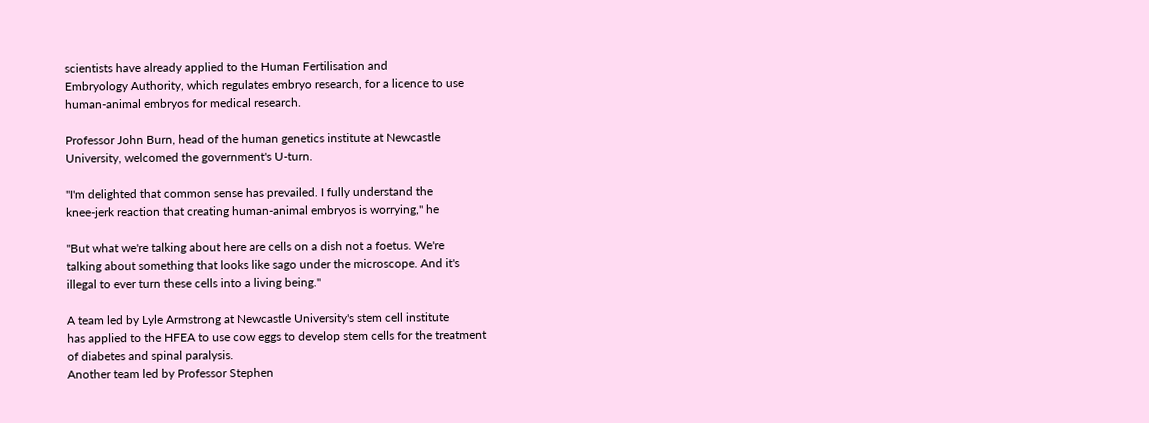scientists have already applied to the Human Fertilisation and
Embryology Authority, which regulates embryo research, for a licence to use
human-animal embryos for medical research.

Professor John Burn, head of the human genetics institute at Newcastle
University, welcomed the government's U-turn.

"I'm delighted that common sense has prevailed. I fully understand the
knee-jerk reaction that creating human-animal embryos is worrying," he

"But what we're talking about here are cells on a dish not a foetus. We're
talking about something that looks like sago under the microscope. And it's
illegal to ever turn these cells into a living being."

A team led by Lyle Armstrong at Newcastle University's stem cell institute
has applied to the HFEA to use cow eggs to develop stem cells for the treatment
of diabetes and spinal paralysis.
Another team led by Professor Stephen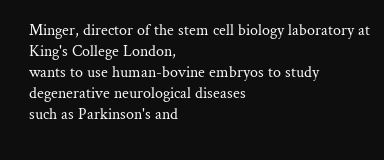Minger, director of the stem cell biology laboratory at King's College London,
wants to use human-bovine embryos to study degenerative neurological diseases
such as Parkinson's and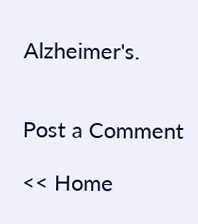Alzheimer's.


Post a Comment

<< Home